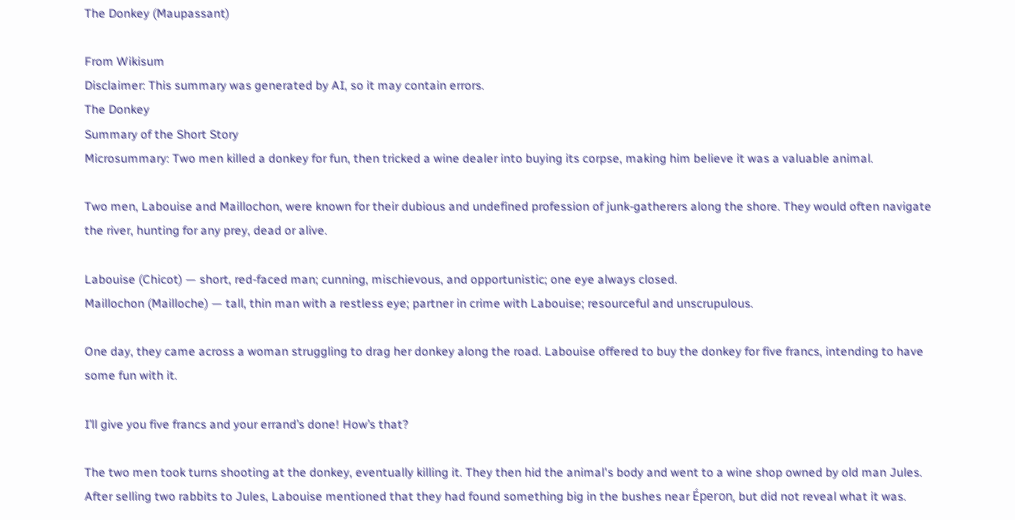The Donkey (Maupassant)

From Wikisum
Disclaimer: This summary was generated by AI, so it may contain errors.
The Donkey
Summary of the Short Story
Microsummary: Two men killed a donkey for fun, then tricked a wine dealer into buying its corpse, making him believe it was a valuable animal.

Two men, Labouise and Maillochon, were known for their dubious and undefined profession of junk-gatherers along the shore. They would often navigate the river, hunting for any prey, dead or alive.

Labouise (Chicot) — short, red-faced man; cunning, mischievous, and opportunistic; one eye always closed.
Maillochon (Mailloche) — tall, thin man with a restless eye; partner in crime with Labouise; resourceful and unscrupulous.

One day, they came across a woman struggling to drag her donkey along the road. Labouise offered to buy the donkey for five francs, intending to have some fun with it.

I’ll give you five francs and your errand’s done! How’s that?

The two men took turns shooting at the donkey, eventually killing it. They then hid the animal's body and went to a wine shop owned by old man Jules. After selling two rabbits to Jules, Labouise mentioned that they had found something big in the bushes near Éperon, but did not reveal what it was.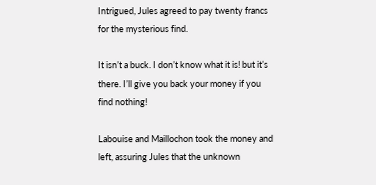Intrigued, Jules agreed to pay twenty francs for the mysterious find.

It isn’t a buck. I don’t know what it is! but it’s there. I’ll give you back your money if you find nothing!

Labouise and Maillochon took the money and left, assuring Jules that the unknown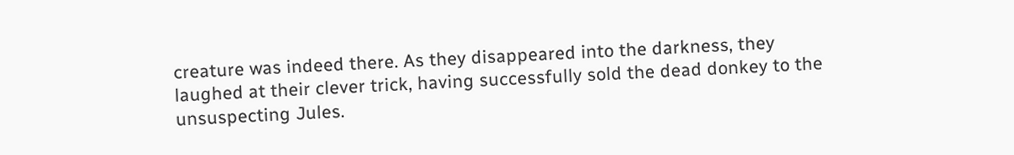creature was indeed there. As they disappeared into the darkness, they laughed at their clever trick, having successfully sold the dead donkey to the unsuspecting Jules.